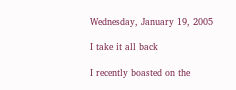Wednesday, January 19, 2005

I take it all back

I recently boasted on the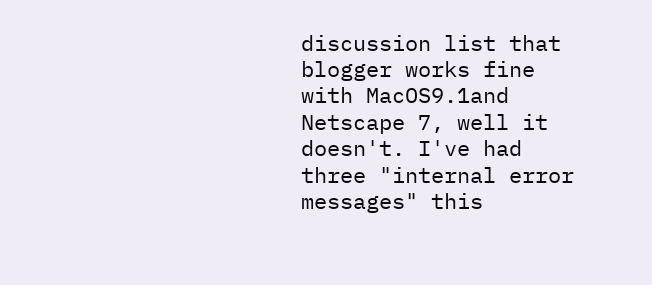discussion list that blogger works fine with MacOS9.1and Netscape 7, well it doesn't. I've had three "internal error messages" this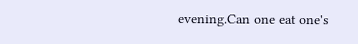evening.Can one eat one's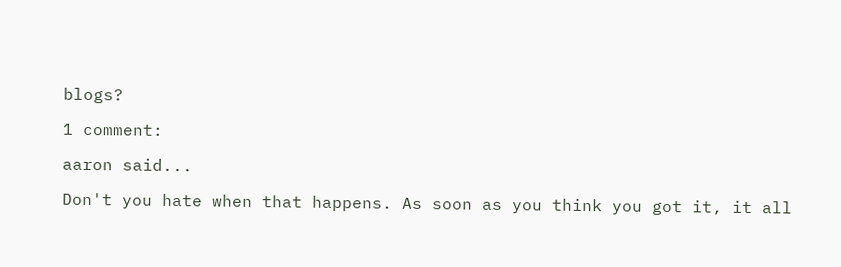blogs?

1 comment:

aaron said...

Don't you hate when that happens. As soon as you think you got it, it all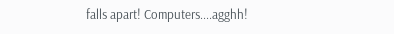falls apart! Computers....agghh!